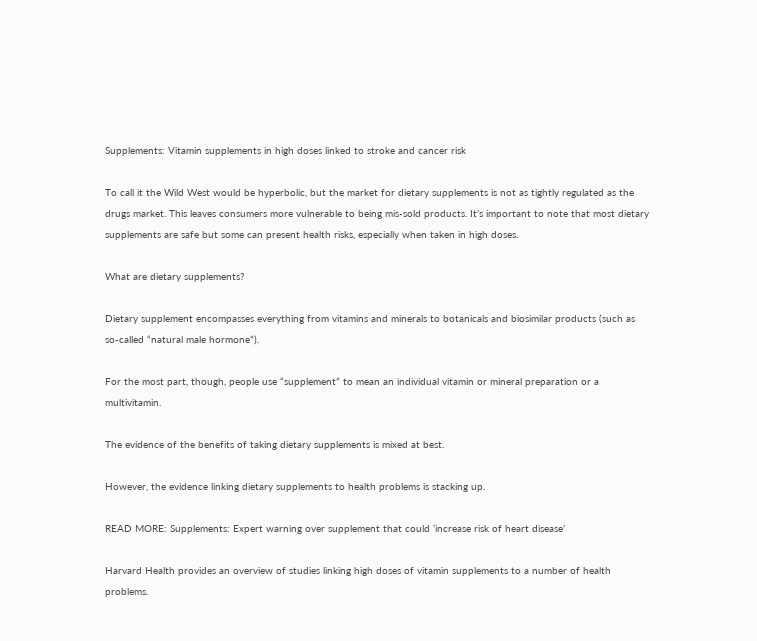Supplements: Vitamin supplements in high doses linked to stroke and cancer risk

To call it the Wild West would be hyperbolic, but the market for dietary supplements is not as tightly regulated as the drugs market. This leaves consumers more vulnerable to being mis-sold products. It’s important to note that most dietary supplements are safe but some can present health risks, especially when taken in high doses.

What are dietary supplements?

Dietary supplement encompasses everything from vitamins and minerals to botanicals and biosimilar products (such as so-called “natural male hormone”).

For the most part, though, people use “supplement” to mean an individual vitamin or mineral preparation or a multivitamin.

The evidence of the benefits of taking dietary supplements is mixed at best.

However, the evidence linking dietary supplements to health problems is stacking up.

READ MORE: Supplements: Expert warning over supplement that could ‘increase risk of heart disease’

Harvard Health provides an overview of studies linking high doses of vitamin supplements to a number of health problems.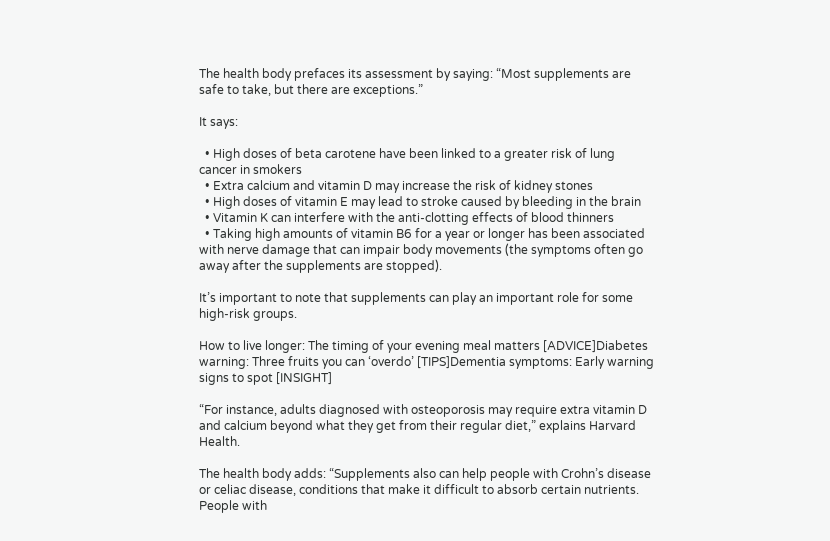The health body prefaces its assessment by saying: “Most supplements are safe to take, but there are exceptions.”

It says:

  • High doses of beta carotene have been linked to a greater risk of lung cancer in smokers
  • Extra calcium and vitamin D may increase the risk of kidney stones
  • High doses of vitamin E may lead to stroke caused by bleeding in the brain
  • Vitamin K can interfere with the anti-clotting effects of blood thinners
  • Taking high amounts of vitamin B6 for a year or longer has been associated with nerve damage that can impair body movements (the symptoms often go away after the supplements are stopped).

It’s important to note that supplements can play an important role for some high-risk groups.

How to live longer: The timing of your evening meal matters [ADVICE]Diabetes warning: Three fruits you can ‘overdo’ [TIPS]Dementia symptoms: Early warning signs to spot [INSIGHT]

“For instance, adults diagnosed with osteoporosis may require extra vitamin D and calcium beyond what they get from their regular diet,” explains Harvard Health.

The health body adds: “Supplements also can help people with Crohn’s disease or celiac disease, conditions that make it difficult to absorb certain nutrients. People with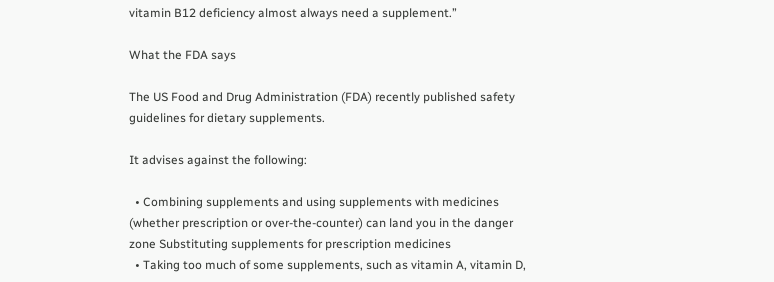vitamin B12 deficiency almost always need a supplement.”

What the FDA says

The US Food and Drug Administration (FDA) recently published safety guidelines for dietary supplements.

It advises against the following:

  • Combining supplements and using supplements with medicines (whether prescription or over-the-counter) can land you in the danger zone Substituting supplements for prescription medicines
  • Taking too much of some supplements, such as vitamin A, vitamin D,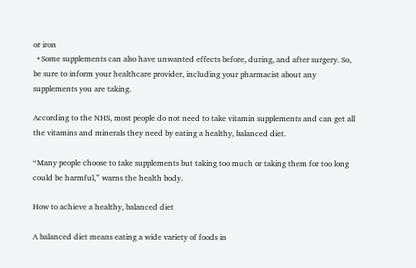or iron
  • Some supplements can also have unwanted effects before, during, and after surgery. So, be sure to inform your healthcare provider, including your pharmacist about any supplements you are taking.

According to the NHS, most people do not need to take vitamin supplements and can get all the vitamins and minerals they need by eating a healthy, balanced diet.

“Many people choose to take supplements but taking too much or taking them for too long could be harmful,” warns the health body.

How to achieve a healthy, balanced diet

A balanced diet means eating a wide variety of foods in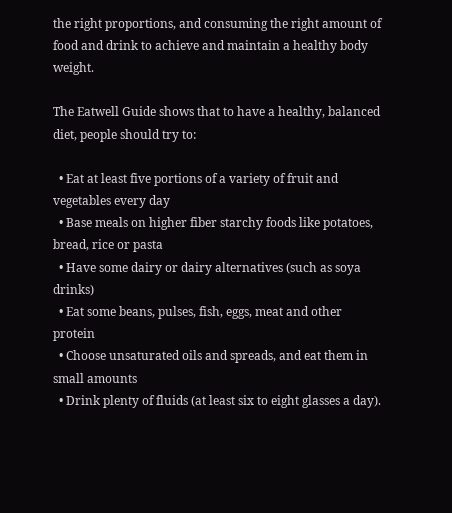the right proportions, and consuming the right amount of food and drink to achieve and maintain a healthy body weight.

The Eatwell Guide shows that to have a healthy, balanced diet, people should try to:

  • Eat at least five portions of a variety of fruit and vegetables every day
  • Base meals on higher fiber starchy foods like potatoes, bread, rice or pasta
  • Have some dairy or dairy alternatives (such as soya drinks)
  • Eat some beans, pulses, fish, eggs, meat and other protein
  • Choose unsaturated oils and spreads, and eat them in small amounts
  • Drink plenty of fluids (at least six to eight glasses a day).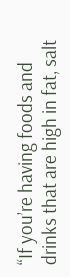“If you’re having foods and drinks that are high in fat, salt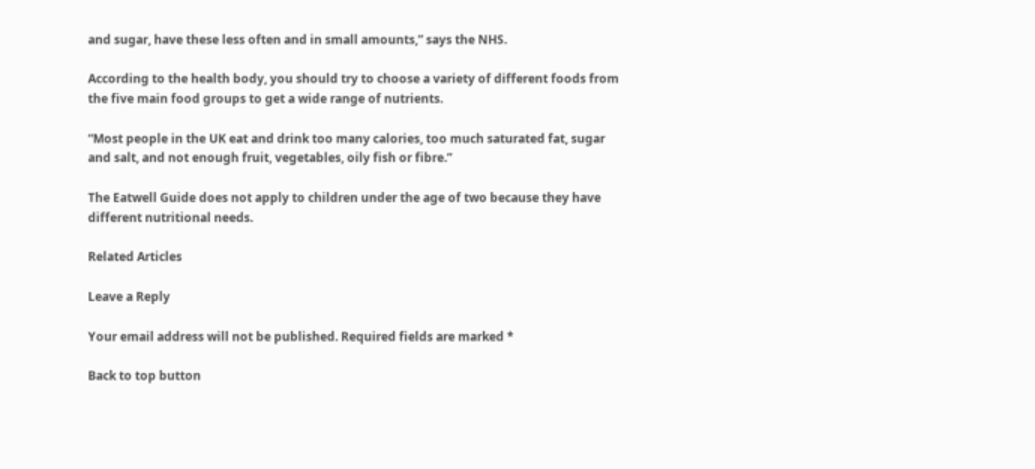and sugar, have these less often and in small amounts,” says the NHS.

According to the health body, you should try to choose a variety of different foods from the five main food groups to get a wide range of nutrients.

“Most people in the UK eat and drink too many calories, too much saturated fat, sugar and salt, and not enough fruit, vegetables, oily fish or fibre.”

The Eatwell Guide does not apply to children under the age of two because they have different nutritional needs.

Related Articles

Leave a Reply

Your email address will not be published. Required fields are marked *

Back to top button